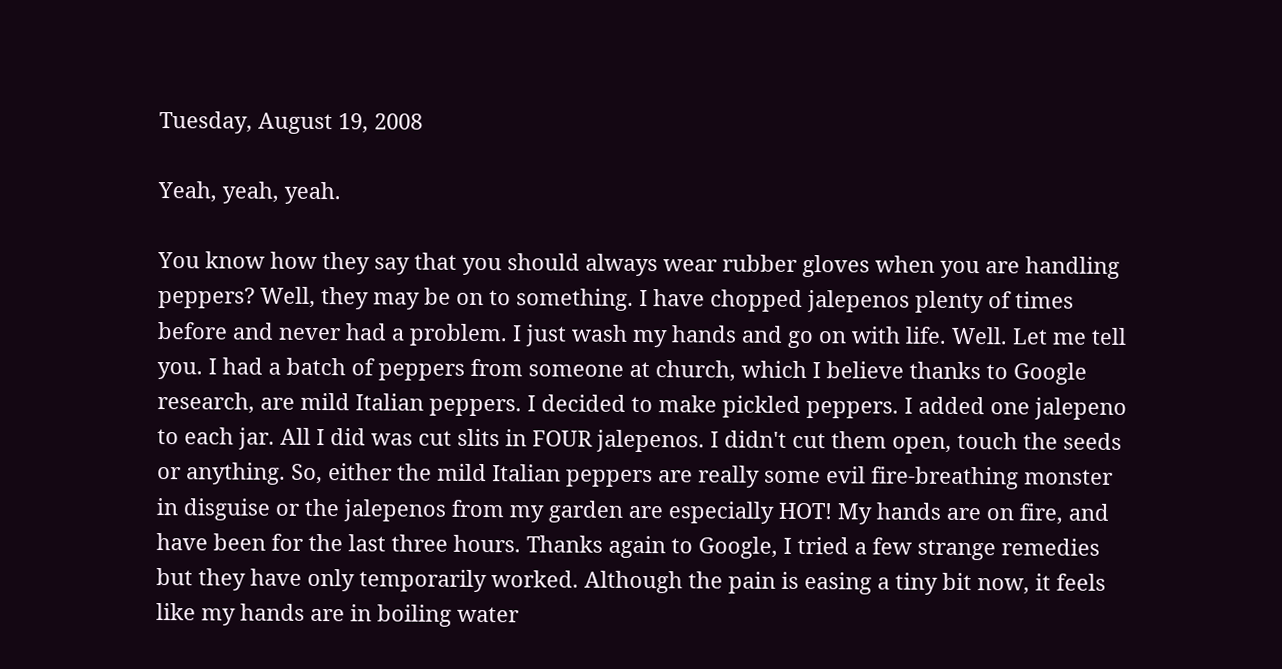Tuesday, August 19, 2008

Yeah, yeah, yeah.

You know how they say that you should always wear rubber gloves when you are handling peppers? Well, they may be on to something. I have chopped jalepenos plenty of times before and never had a problem. I just wash my hands and go on with life. Well. Let me tell you. I had a batch of peppers from someone at church, which I believe thanks to Google research, are mild Italian peppers. I decided to make pickled peppers. I added one jalepeno to each jar. All I did was cut slits in FOUR jalepenos. I didn't cut them open, touch the seeds or anything. So, either the mild Italian peppers are really some evil fire-breathing monster in disguise or the jalepenos from my garden are especially HOT! My hands are on fire, and have been for the last three hours. Thanks again to Google, I tried a few strange remedies but they have only temporarily worked. Although the pain is easing a tiny bit now, it feels like my hands are in boiling water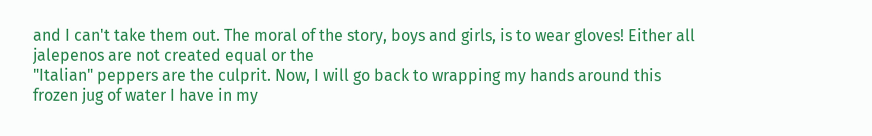and I can't take them out. The moral of the story, boys and girls, is to wear gloves! Either all jalepenos are not created equal or the
"Italian" peppers are the culprit. Now, I will go back to wrapping my hands around this frozen jug of water I have in my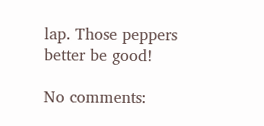lap. Those peppers better be good!

No comments: